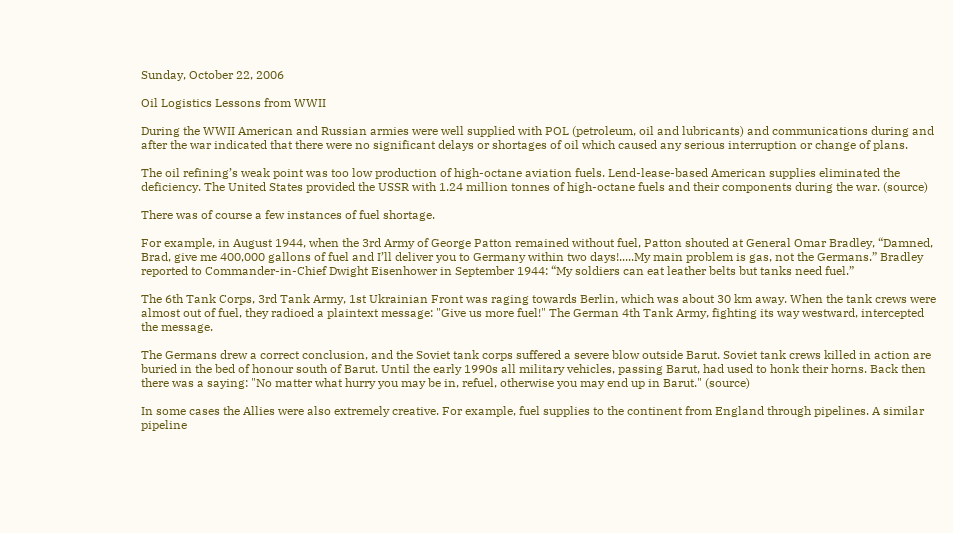Sunday, October 22, 2006

Oil Logistics Lessons from WWII

During the WWII American and Russian armies were well supplied with POL (petroleum, oil and lubricants) and communications during and after the war indicated that there were no significant delays or shortages of oil which caused any serious interruption or change of plans.

The oil refining’s weak point was too low production of high-octane aviation fuels. Lend-lease-based American supplies eliminated the deficiency. The United States provided the USSR with 1.24 million tonnes of high-octane fuels and their components during the war. (source)

There was of course a few instances of fuel shortage.

For example, in August 1944, when the 3rd Army of George Patton remained without fuel, Patton shouted at General Omar Bradley, “Damned, Brad, give me 400,000 gallons of fuel and I’ll deliver you to Germany within two days!.....My main problem is gas, not the Germans.” Bradley reported to Commander-in-Chief Dwight Eisenhower in September 1944: “My soldiers can eat leather belts but tanks need fuel.”

The 6th Tank Corps, 3rd Tank Army, 1st Ukrainian Front was raging towards Berlin, which was about 30 km away. When the tank crews were almost out of fuel, they radioed a plaintext message: "Give us more fuel!" The German 4th Tank Army, fighting its way westward, intercepted the message.

The Germans drew a correct conclusion, and the Soviet tank corps suffered a severe blow outside Barut. Soviet tank crews killed in action are buried in the bed of honour south of Barut. Until the early 1990s all military vehicles, passing Barut, had used to honk their horns. Back then there was a saying: "No matter what hurry you may be in, refuel, otherwise you may end up in Barut." (source)

In some cases the Allies were also extremely creative. For example, fuel supplies to the continent from England through pipelines. A similar pipeline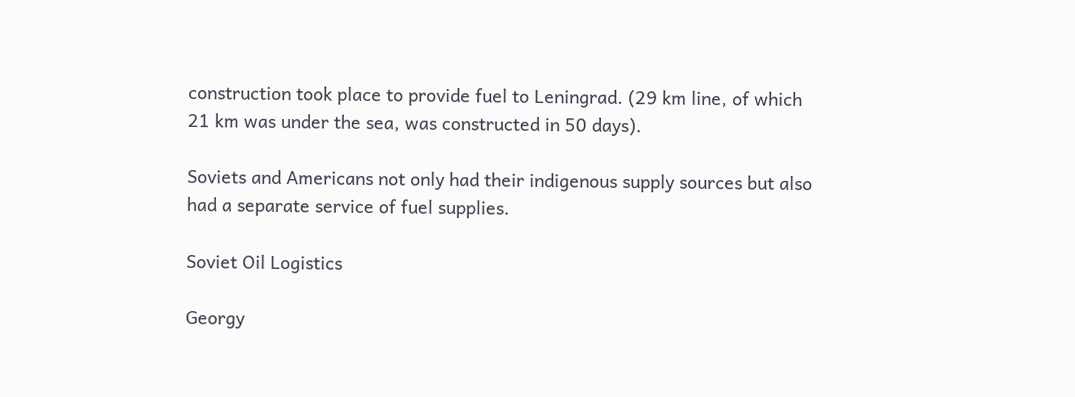construction took place to provide fuel to Leningrad. (29 km line, of which 21 km was under the sea, was constructed in 50 days).

Soviets and Americans not only had their indigenous supply sources but also had a separate service of fuel supplies.

Soviet Oil Logistics

Georgy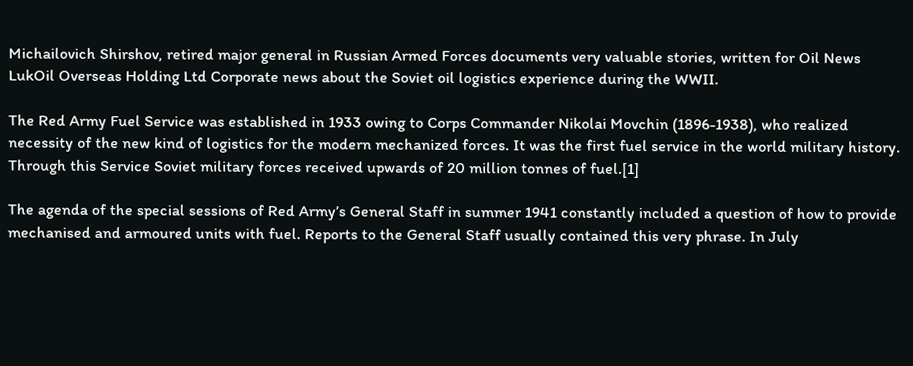Michailovich Shirshov, retired major general in Russian Armed Forces documents very valuable stories, written for Oil News LukOil Overseas Holding Ltd Corporate news about the Soviet oil logistics experience during the WWII.

The Red Army Fuel Service was established in 1933 owing to Corps Commander Nikolai Movchin (1896-1938), who realized necessity of the new kind of logistics for the modern mechanized forces. It was the first fuel service in the world military history. Through this Service Soviet military forces received upwards of 20 million tonnes of fuel.[1]

The agenda of the special sessions of Red Army’s General Staff in summer 1941 constantly included a question of how to provide mechanised and armoured units with fuel. Reports to the General Staff usually contained this very phrase. In July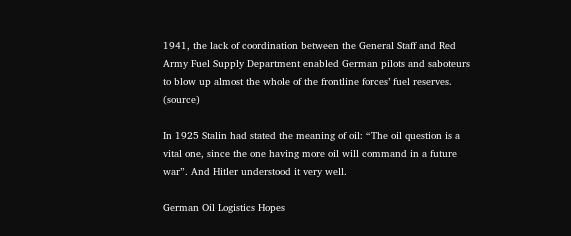1941, the lack of coordination between the General Staff and Red Army Fuel Supply Department enabled German pilots and saboteurs to blow up almost the whole of the frontline forces’ fuel reserves. (source)

In 1925 Stalin had stated the meaning of oil: “The oil question is a vital one, since the one having more oil will command in a future war”. And Hitler understood it very well.

German Oil Logistics Hopes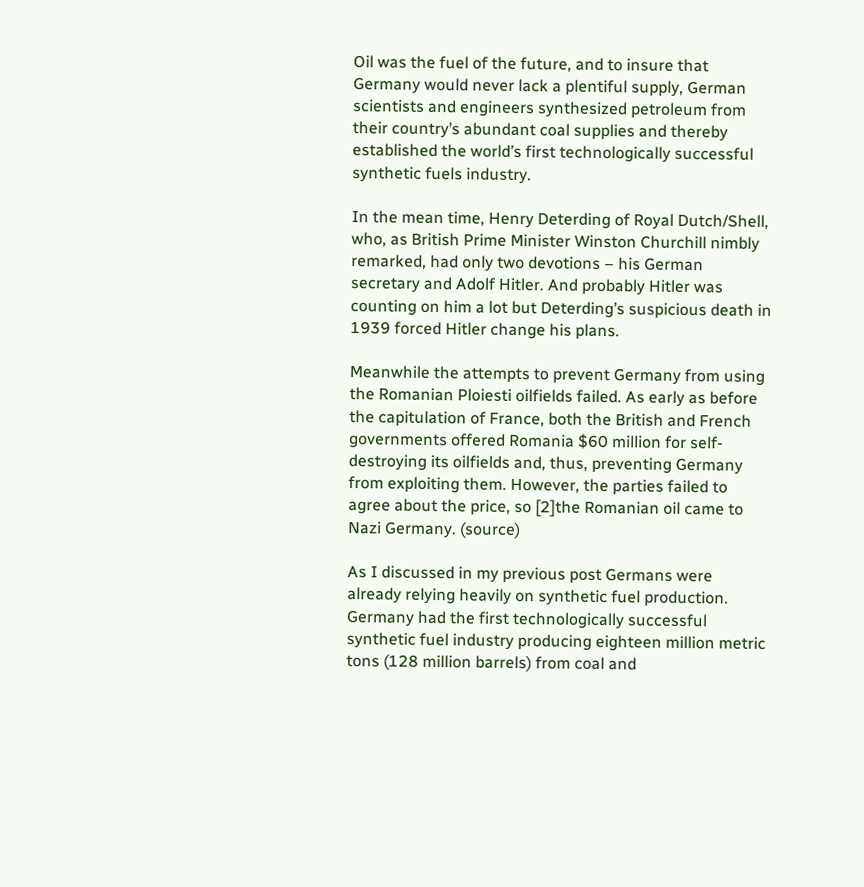Oil was the fuel of the future, and to insure that Germany would never lack a plentiful supply, German scientists and engineers synthesized petroleum from their country’s abundant coal supplies and thereby established the world’s first technologically successful synthetic fuels industry.

In the mean time, Henry Deterding of Royal Dutch/Shell, who, as British Prime Minister Winston Churchill nimbly remarked, had only two devotions – his German secretary and Adolf Hitler. And probably Hitler was counting on him a lot but Deterding’s suspicious death in 1939 forced Hitler change his plans.

Meanwhile the attempts to prevent Germany from using the Romanian Ploiesti oilfields failed. As early as before the capitulation of France, both the British and French governments offered Romania $60 million for self-destroying its oilfields and, thus, preventing Germany from exploiting them. However, the parties failed to agree about the price, so [2]the Romanian oil came to Nazi Germany. (source)

As I discussed in my previous post Germans were already relying heavily on synthetic fuel production. Germany had the first technologically successful synthetic fuel industry producing eighteen million metric tons (128 million barrels) from coal and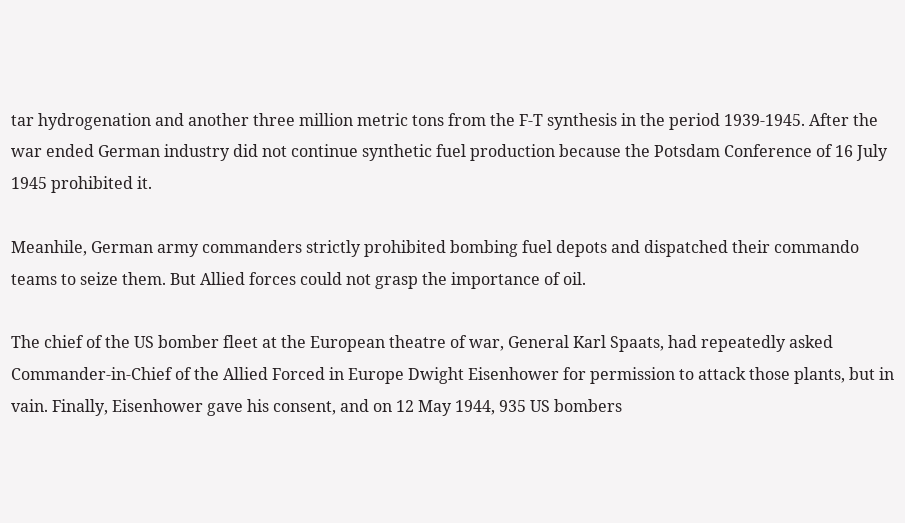tar hydrogenation and another three million metric tons from the F-T synthesis in the period 1939-1945. After the war ended German industry did not continue synthetic fuel production because the Potsdam Conference of 16 July 1945 prohibited it.

Meanhile, German army commanders strictly prohibited bombing fuel depots and dispatched their commando teams to seize them. But Allied forces could not grasp the importance of oil.

The chief of the US bomber fleet at the European theatre of war, General Karl Spaats, had repeatedly asked Commander-in-Chief of the Allied Forced in Europe Dwight Eisenhower for permission to attack those plants, but in vain. Finally, Eisenhower gave his consent, and on 12 May 1944, 935 US bombers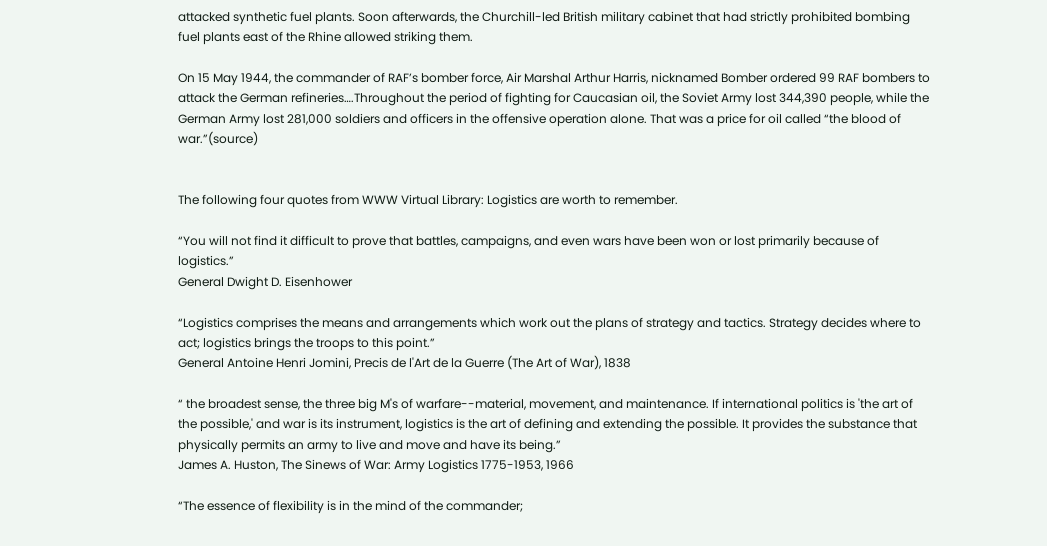attacked synthetic fuel plants. Soon afterwards, the Churchill-led British military cabinet that had strictly prohibited bombing fuel plants east of the Rhine allowed striking them.

On 15 May 1944, the commander of RAF’s bomber force, Air Marshal Arthur Harris, nicknamed Bomber ordered 99 RAF bombers to attack the German refineries….Throughout the period of fighting for Caucasian oil, the Soviet Army lost 344,390 people, while the German Army lost 281,000 soldiers and officers in the offensive operation alone. That was a price for oil called “the blood of war.”(source)


The following four quotes from WWW Virtual Library: Logistics are worth to remember.

“You will not find it difficult to prove that battles, campaigns, and even wars have been won or lost primarily because of logistics.”
General Dwight D. Eisenhower

“Logistics comprises the means and arrangements which work out the plans of strategy and tactics. Strategy decides where to act; logistics brings the troops to this point.”
General Antoine Henri Jomini, Precis de l'Art de la Guerre (The Art of War), 1838

“ the broadest sense, the three big M's of warfare--material, movement, and maintenance. If international politics is 'the art of the possible,' and war is its instrument, logistics is the art of defining and extending the possible. It provides the substance that physically permits an army to live and move and have its being.”
James A. Huston, The Sinews of War: Army Logistics 1775-1953, 1966

“The essence of flexibility is in the mind of the commander;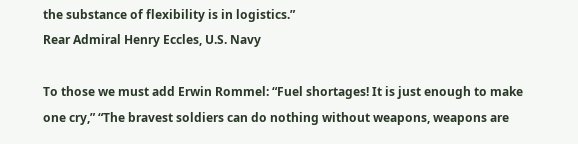the substance of flexibility is in logistics.”
Rear Admiral Henry Eccles, U.S. Navy

To those we must add Erwin Rommel: “Fuel shortages! It is just enough to make one cry,” “The bravest soldiers can do nothing without weapons, weapons are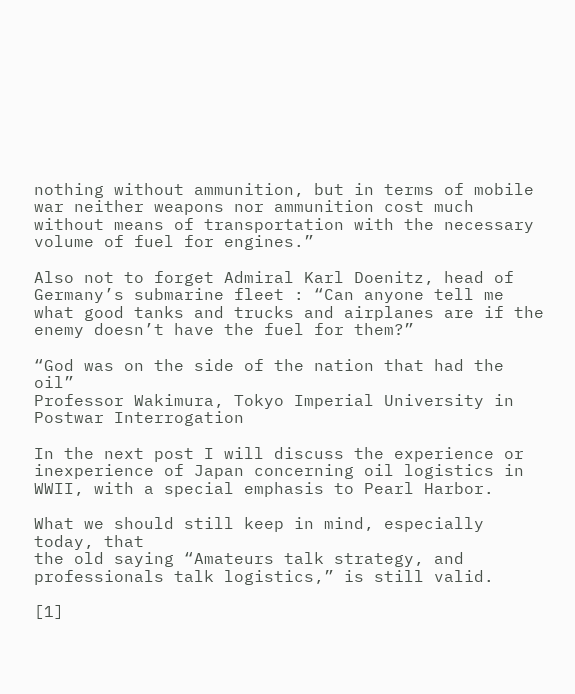nothing without ammunition, but in terms of mobile war neither weapons nor ammunition cost much without means of transportation with the necessary volume of fuel for engines.”

Also not to forget Admiral Karl Doenitz, head of Germany’s submarine fleet : “Can anyone tell me what good tanks and trucks and airplanes are if the enemy doesn’t have the fuel for them?”

“God was on the side of the nation that had the oil”
Professor Wakimura, Tokyo Imperial University in Postwar Interrogation

In the next post I will discuss the experience or inexperience of Japan concerning oil logistics in WWII, with a special emphasis to Pearl Harbor.

What we should still keep in mind, especially today, that
the old saying “Amateurs talk strategy, and professionals talk logistics,” is still valid.

[1]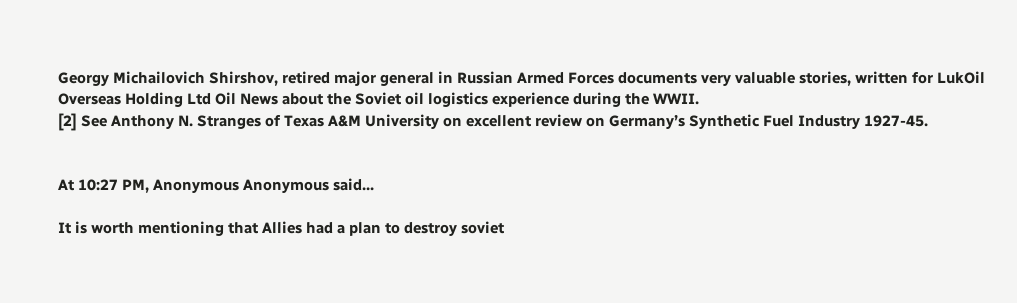Georgy Michailovich Shirshov, retired major general in Russian Armed Forces documents very valuable stories, written for LukOil Overseas Holding Ltd Oil News about the Soviet oil logistics experience during the WWII.
[2] See Anthony N. Stranges of Texas A&M University on excellent review on Germany’s Synthetic Fuel Industry 1927-45.


At 10:27 PM, Anonymous Anonymous said...

It is worth mentioning that Allies had a plan to destroy soviet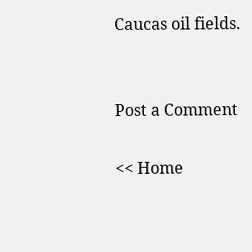Caucas oil fields.


Post a Comment

<< Home